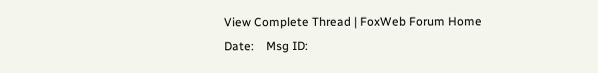View Complete Thread | FoxWeb Forum Home
Date:    Msg ID: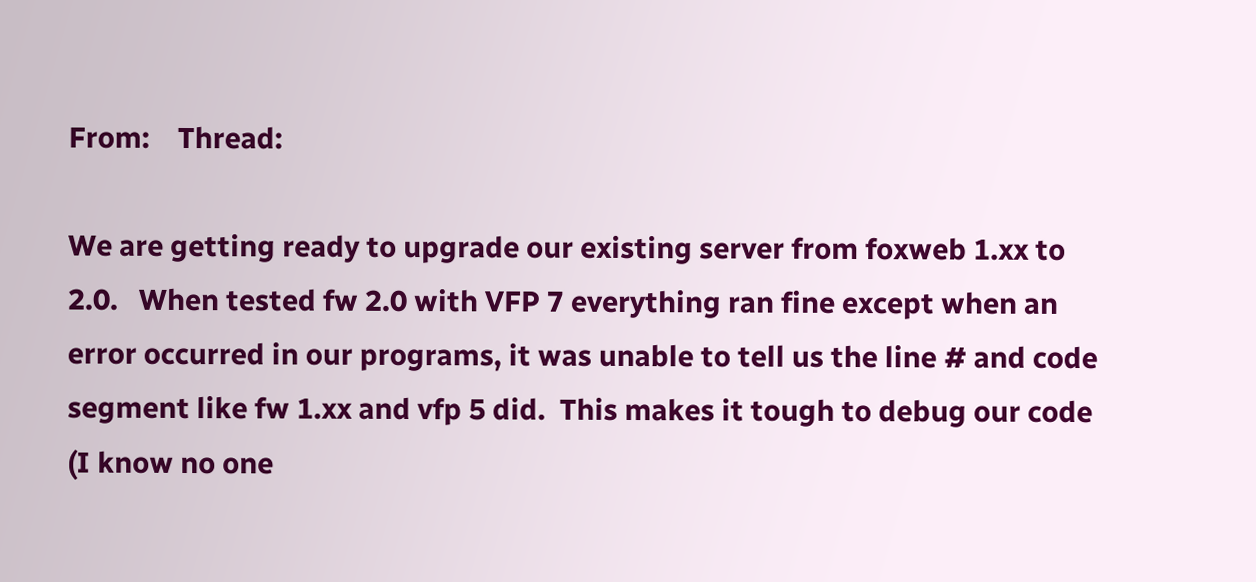From:    Thread:

We are getting ready to upgrade our existing server from foxweb 1.xx to 2.0.   When tested fw 2.0 with VFP 7 everything ran fine except when an error occurred in our programs, it was unable to tell us the line # and code segment like fw 1.xx and vfp 5 did.  This makes it tough to debug our code (I know no one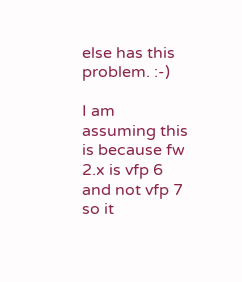else has this problem. :-)

I am assuming this is because fw 2.x is vfp 6 and not vfp 7 so it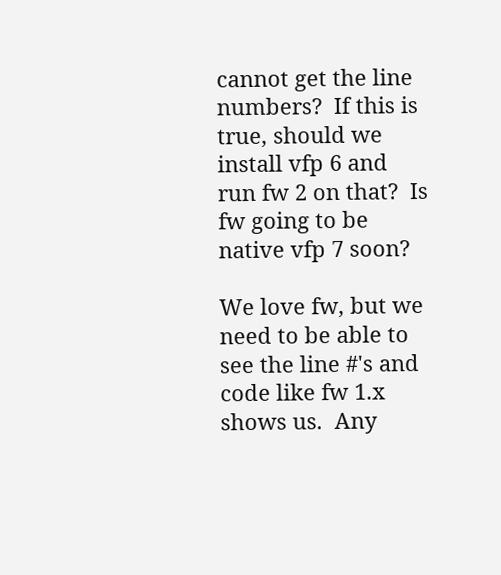cannot get the line numbers?  If this is true, should we install vfp 6 and run fw 2 on that?  Is fw going to be native vfp 7 soon?

We love fw, but we need to be able to see the line #'s and code like fw 1.x shows us.  Any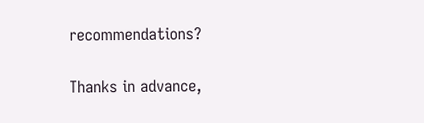recommendations?

Thanks in advance,